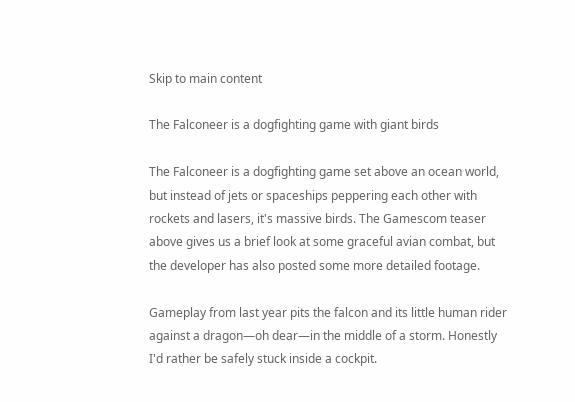Skip to main content

The Falconeer is a dogfighting game with giant birds

The Falconeer is a dogfighting game set above an ocean world, but instead of jets or spaceships peppering each other with rockets and lasers, it's massive birds. The Gamescom teaser above gives us a brief look at some graceful avian combat, but the developer has also posted some more detailed footage.

Gameplay from last year pits the falcon and its little human rider against a dragon—oh dear—in the middle of a storm. Honestly I'd rather be safely stuck inside a cockpit.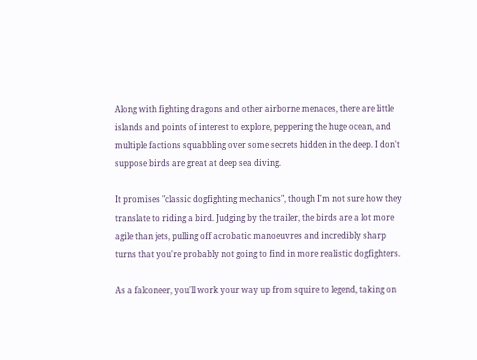Along with fighting dragons and other airborne menaces, there are little islands and points of interest to explore, peppering the huge ocean, and multiple factions squabbling over some secrets hidden in the deep. I don't suppose birds are great at deep sea diving.

It promises "classic dogfighting mechanics", though I'm not sure how they translate to riding a bird. Judging by the trailer, the birds are a lot more agile than jets, pulling off acrobatic manoeuvres and incredibly sharp turns that you're probably not going to find in more realistic dogfighters.

As a falconeer, you'll work your way up from squire to legend, taking on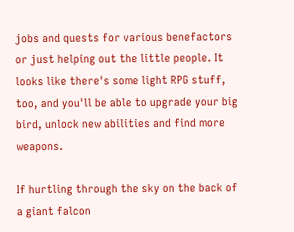jobs and quests for various benefactors or just helping out the little people. It looks like there's some light RPG stuff, too, and you'll be able to upgrade your big bird, unlock new abilities and find more weapons.

If hurtling through the sky on the back of a giant falcon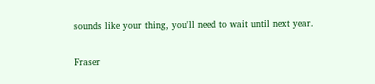sounds like your thing, you'll need to wait until next year.

Fraser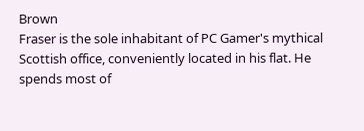Brown
Fraser is the sole inhabitant of PC Gamer's mythical Scottish office, conveniently located in his flat. He spends most of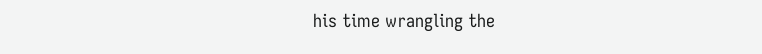his time wrangling the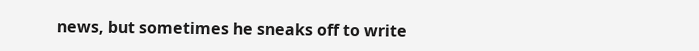news, but sometimes he sneaks off to write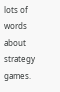lots of words about strategy games.